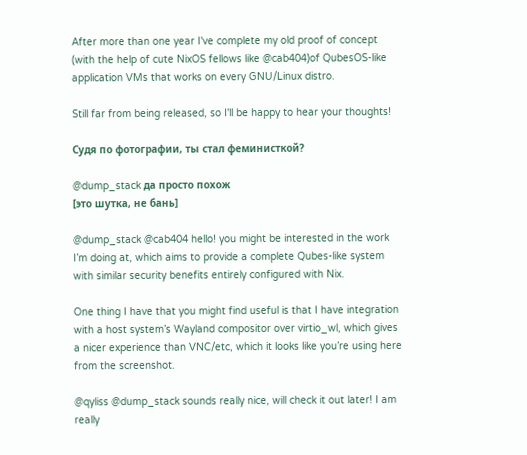After more than one year I've complete my old proof of concept (with the help of cute NixOS fellows like @cab404)of QubesOS-like application VMs that works on every GNU/Linux distro.

Still far from being released, so I'll be happy to hear your thoughts!

Судя по фотографии, ты стал феминисткой?

@dump_stack да просто похож
[это шутка, не бань]

@dump_stack @cab404 hello! you might be interested in the work I’m doing at, which aims to provide a complete Qubes-like system with similar security benefits entirely configured with Nix.

One thing I have that you might find useful is that I have integration with a host system’s Wayland compositor over virtio_wl, which gives a nicer experience than VNC/etc, which it looks like you’re using here from the screenshot.

@qyliss @dump_stack sounds really nice, will check it out later! I am really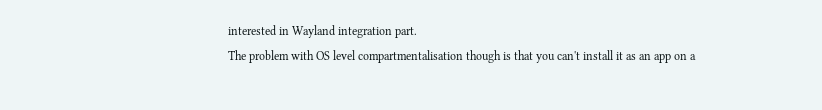interested in Wayland integration part.
The problem with OS level compartmentalisation though is that you can't install it as an app on a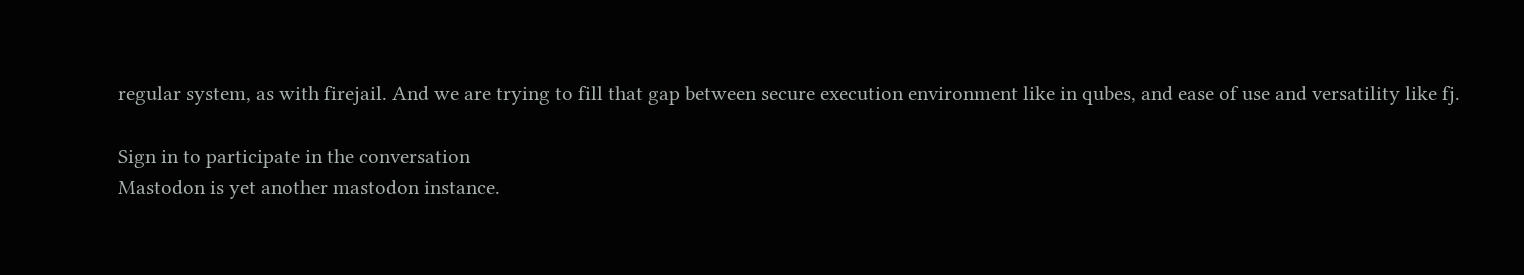regular system, as with firejail. And we are trying to fill that gap between secure execution environment like in qubes, and ease of use and versatility like fj.

Sign in to participate in the conversation
Mastodon is yet another mastodon instance.